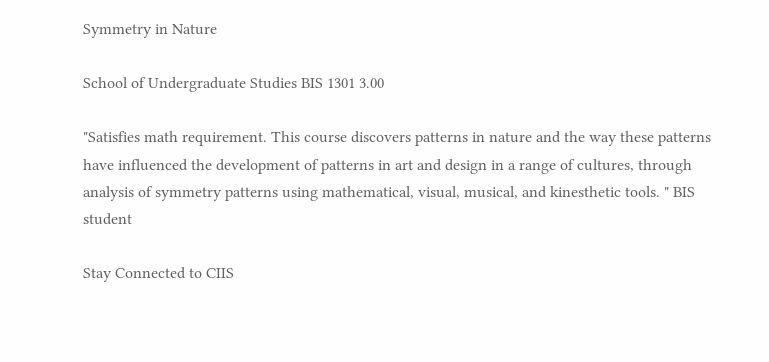Symmetry in Nature

School of Undergraduate Studies BIS 1301 3.00

"Satisfies math requirement. This course discovers patterns in nature and the way these patterns have influenced the development of patterns in art and design in a range of cultures, through analysis of symmetry patterns using mathematical, visual, musical, and kinesthetic tools. " BIS student

Stay Connected to CIIS